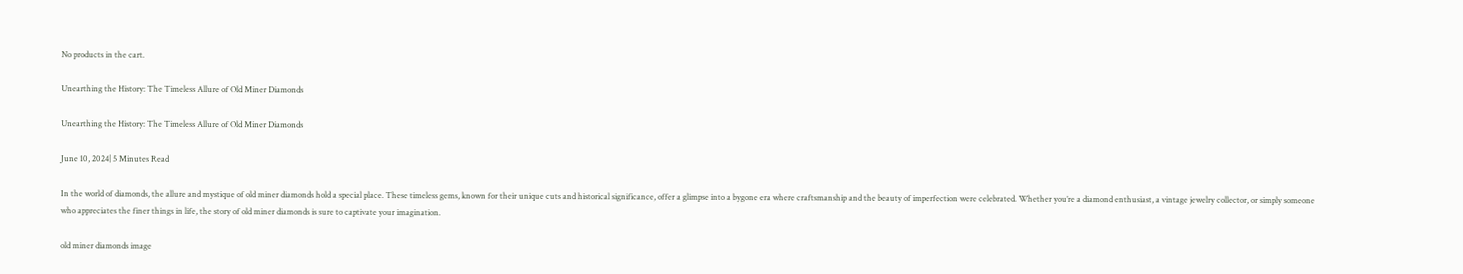No products in the cart.

Unearthing the History: The Timeless Allure of Old Miner Diamonds

Unearthing the History: The Timeless Allure of Old Miner Diamonds

June 10, 2024| 5 Minutes Read

In the world of diamonds, the allure and mystique of old miner diamonds hold a special place. These timeless gems, known for their unique cuts and historical significance, offer a glimpse into a bygone era where craftsmanship and the beauty of imperfection were celebrated. Whether you’re a diamond enthusiast, a vintage jewelry collector, or simply someone who appreciates the finer things in life, the story of old miner diamonds is sure to captivate your imagination.

old miner diamonds image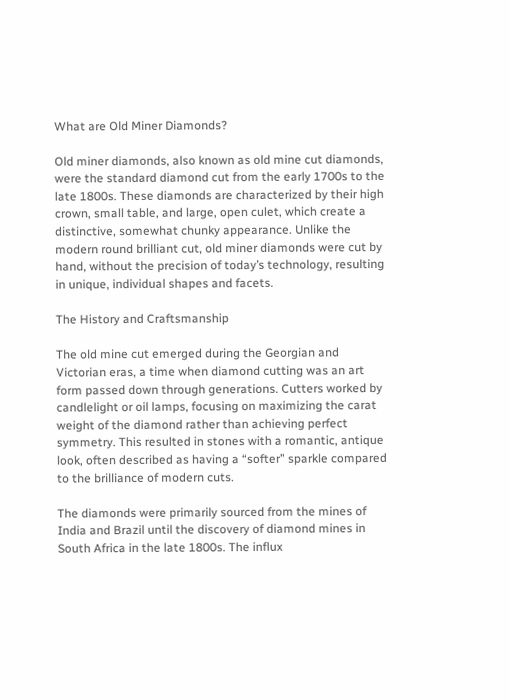What are Old Miner Diamonds?

Old miner diamonds, also known as old mine cut diamonds, were the standard diamond cut from the early 1700s to the late 1800s. These diamonds are characterized by their high crown, small table, and large, open culet, which create a distinctive, somewhat chunky appearance. Unlike the modern round brilliant cut, old miner diamonds were cut by hand, without the precision of today’s technology, resulting in unique, individual shapes and facets.

The History and Craftsmanship

The old mine cut emerged during the Georgian and Victorian eras, a time when diamond cutting was an art form passed down through generations. Cutters worked by candlelight or oil lamps, focusing on maximizing the carat weight of the diamond rather than achieving perfect symmetry. This resulted in stones with a romantic, antique look, often described as having a “softer” sparkle compared to the brilliance of modern cuts.

The diamonds were primarily sourced from the mines of India and Brazil until the discovery of diamond mines in South Africa in the late 1800s. The influx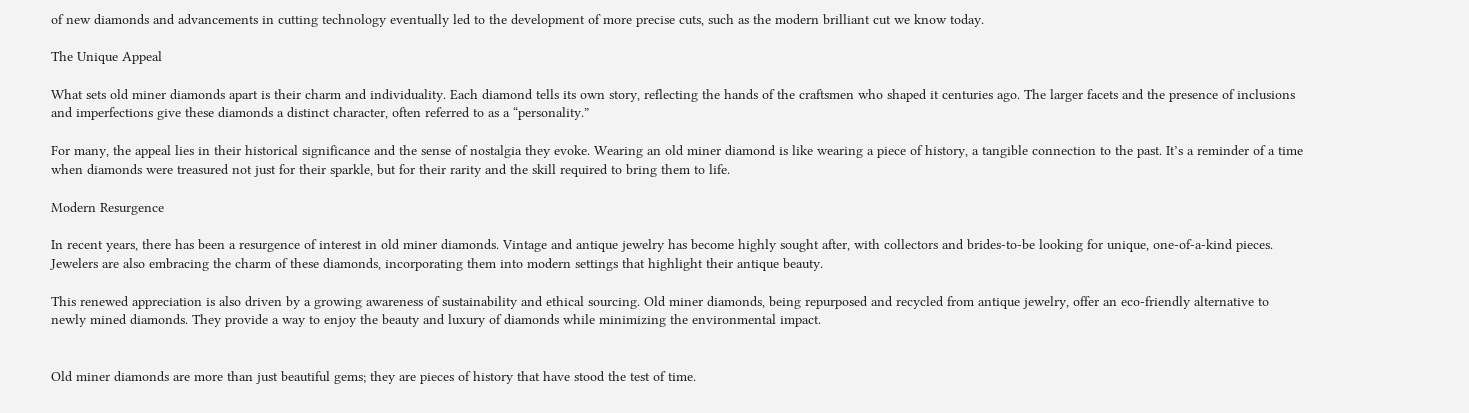of new diamonds and advancements in cutting technology eventually led to the development of more precise cuts, such as the modern brilliant cut we know today.

The Unique Appeal

What sets old miner diamonds apart is their charm and individuality. Each diamond tells its own story, reflecting the hands of the craftsmen who shaped it centuries ago. The larger facets and the presence of inclusions and imperfections give these diamonds a distinct character, often referred to as a “personality.”

For many, the appeal lies in their historical significance and the sense of nostalgia they evoke. Wearing an old miner diamond is like wearing a piece of history, a tangible connection to the past. It’s a reminder of a time when diamonds were treasured not just for their sparkle, but for their rarity and the skill required to bring them to life.

Modern Resurgence

In recent years, there has been a resurgence of interest in old miner diamonds. Vintage and antique jewelry has become highly sought after, with collectors and brides-to-be looking for unique, one-of-a-kind pieces. Jewelers are also embracing the charm of these diamonds, incorporating them into modern settings that highlight their antique beauty.

This renewed appreciation is also driven by a growing awareness of sustainability and ethical sourcing. Old miner diamonds, being repurposed and recycled from antique jewelry, offer an eco-friendly alternative to newly mined diamonds. They provide a way to enjoy the beauty and luxury of diamonds while minimizing the environmental impact.


Old miner diamonds are more than just beautiful gems; they are pieces of history that have stood the test of time.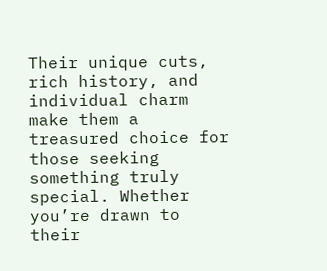Their unique cuts, rich history, and individual charm make them a treasured choice for those seeking something truly special. Whether you’re drawn to their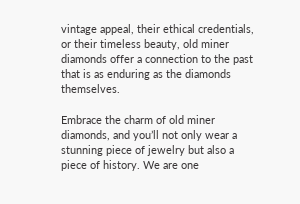vintage appeal, their ethical credentials, or their timeless beauty, old miner diamonds offer a connection to the past that is as enduring as the diamonds themselves.

Embrace the charm of old miner diamonds, and you’ll not only wear a stunning piece of jewelry but also a piece of history. We are one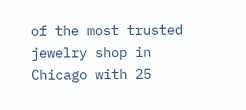of the most trusted jewelry shop in Chicago with 25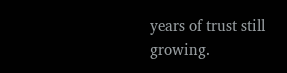years of trust still growing.